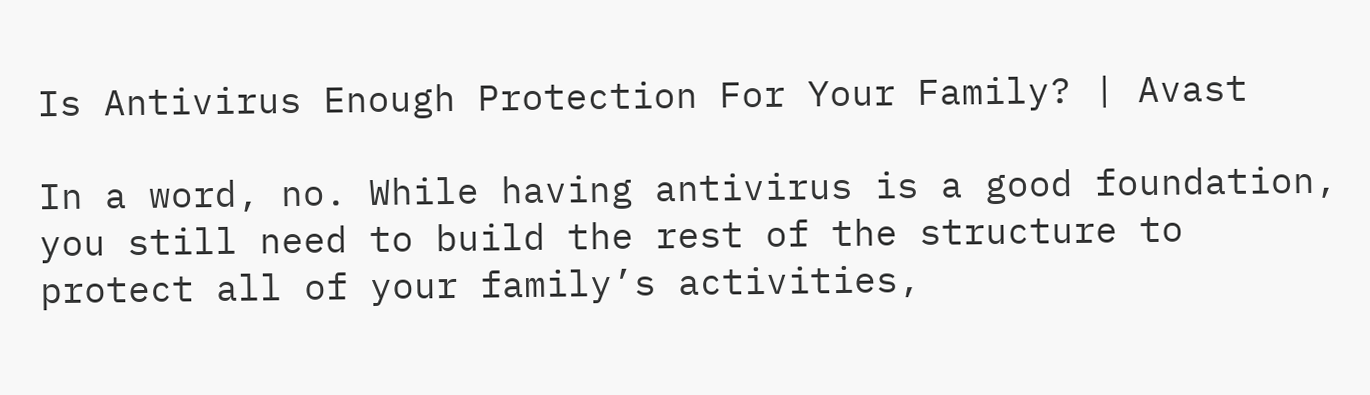Is Antivirus Enough Protection For Your Family? | Avast

In a word, no. While having antivirus is a good foundation, you still need to build the rest of the structure to protect all of your family’s activities,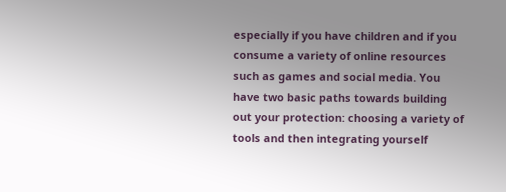especially if you have children and if you consume a variety of online resources such as games and social media. You have two basic paths towards building out your protection: choosing a variety of tools and then integrating yourself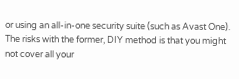or using an all-in-one security suite (such as Avast One). The risks with the former, DIY method is that you might not cover all your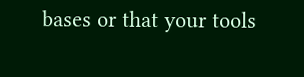bases or that your tools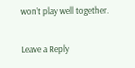won’t play well together.

Leave a Reply